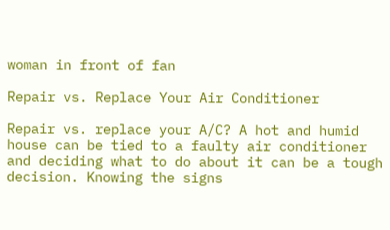woman in front of fan

Repair vs. Replace Your Air Conditioner

Repair vs. replace your A/C? A hot and humid house can be tied to a faulty air conditioner and deciding what to do about it can be a tough decision. Knowing the signs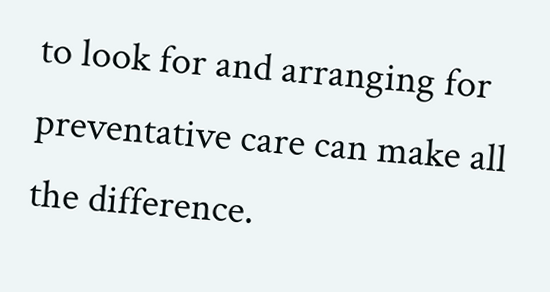to look for and arranging for preventative care can make all the difference.